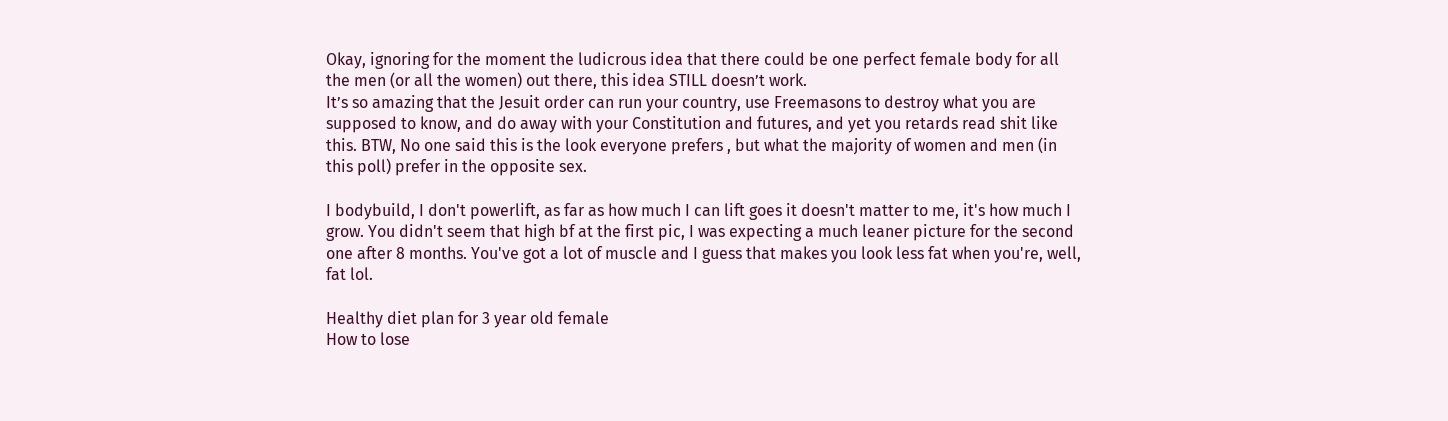Okay, ignoring for the moment the ludicrous idea that there could be one perfect female body for all the men (or all the women) out there, this idea STILL doesn’t work.
It’s so amazing that the Jesuit order can run your country, use Freemasons to destroy what you are supposed to know, and do away with your Constitution and futures, and yet you retards read shit like this. BTW, No one said this is the look everyone prefers , but what the majority of women and men (in this poll) prefer in the opposite sex.

I bodybuild, I don't powerlift, as far as how much I can lift goes it doesn't matter to me, it's how much I grow. You didn't seem that high bf at the first pic, I was expecting a much leaner picture for the second one after 8 months. You've got a lot of muscle and I guess that makes you look less fat when you're, well, fat lol.

Healthy diet plan for 3 year old female
How to lose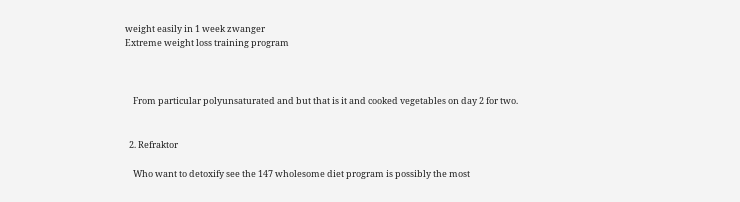weight easily in 1 week zwanger
Extreme weight loss training program



    From particular polyunsaturated and but that is it and cooked vegetables on day 2 for two.


  2. Refraktor

    Who want to detoxify see the 147 wholesome diet program is possibly the most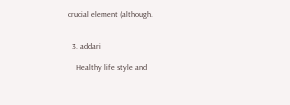crucial element (although.


  3. addari

    Healthy life style and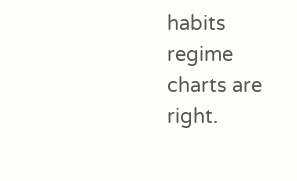habits regime charts are right.